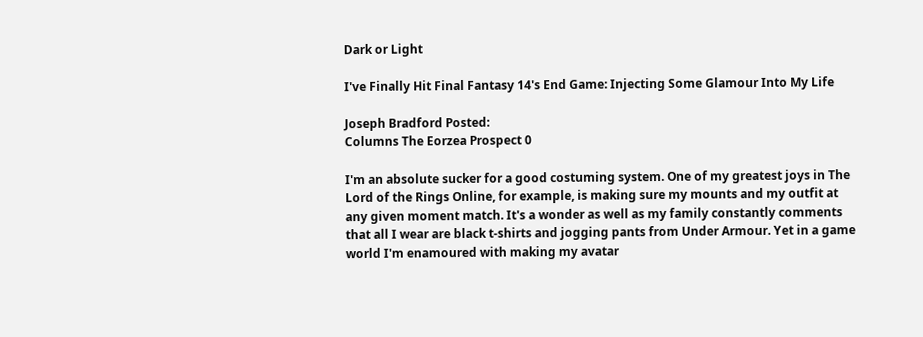Dark or Light

I've Finally Hit Final Fantasy 14's End Game: Injecting Some Glamour Into My Life

Joseph Bradford Posted:
Columns The Eorzea Prospect 0

I'm an absolute sucker for a good costuming system. One of my greatest joys in The Lord of the Rings Online, for example, is making sure my mounts and my outfit at any given moment match. It's a wonder as well as my family constantly comments that all I wear are black t-shirts and jogging pants from Under Armour. Yet in a game world I'm enamoured with making my avatar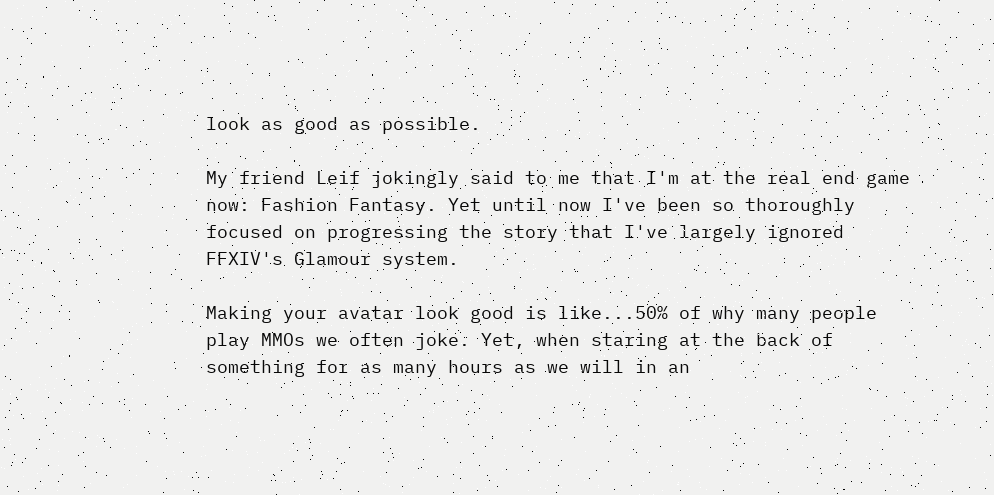look as good as possible.

My friend Leif jokingly said to me that I'm at the real end game now: Fashion Fantasy. Yet until now I've been so thoroughly focused on progressing the story that I've largely ignored FFXIV's Glamour system.

Making your avatar look good is like...50% of why many people play MMOs we often joke. Yet, when staring at the back of something for as many hours as we will in an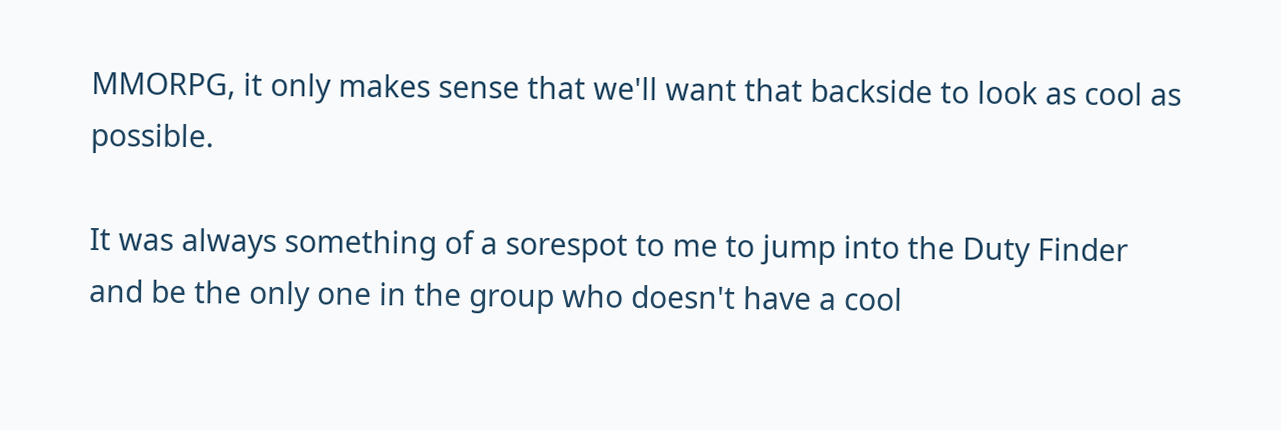MMORPG, it only makes sense that we'll want that backside to look as cool as possible.

It was always something of a sorespot to me to jump into the Duty Finder and be the only one in the group who doesn't have a cool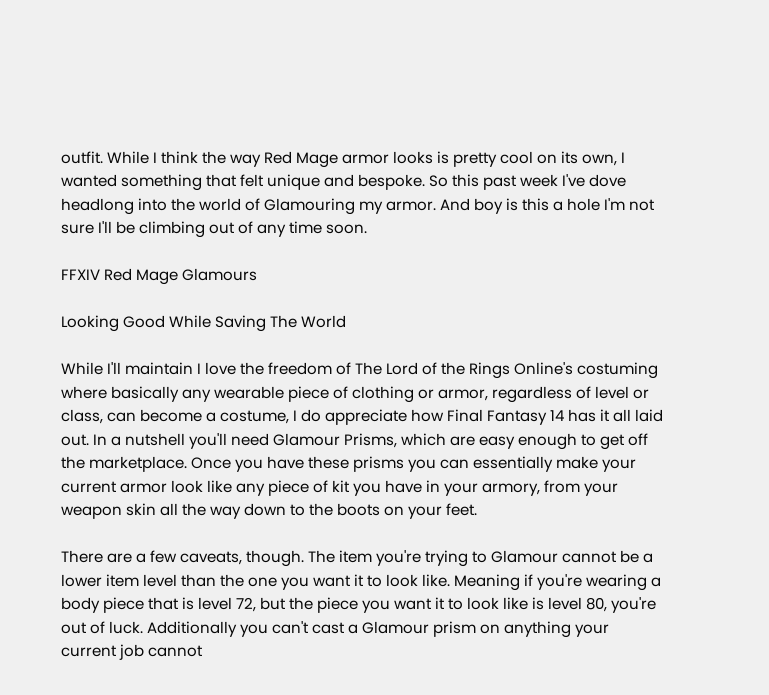outfit. While I think the way Red Mage armor looks is pretty cool on its own, I wanted something that felt unique and bespoke. So this past week I've dove headlong into the world of Glamouring my armor. And boy is this a hole I'm not sure I'll be climbing out of any time soon.

FFXIV Red Mage Glamours

Looking Good While Saving The World

While I'll maintain I love the freedom of The Lord of the Rings Online's costuming where basically any wearable piece of clothing or armor, regardless of level or class, can become a costume, I do appreciate how Final Fantasy 14 has it all laid out. In a nutshell you'll need Glamour Prisms, which are easy enough to get off the marketplace. Once you have these prisms you can essentially make your current armor look like any piece of kit you have in your armory, from your weapon skin all the way down to the boots on your feet.

There are a few caveats, though. The item you're trying to Glamour cannot be a lower item level than the one you want it to look like. Meaning if you're wearing a body piece that is level 72, but the piece you want it to look like is level 80, you're out of luck. Additionally you can't cast a Glamour prism on anything your current job cannot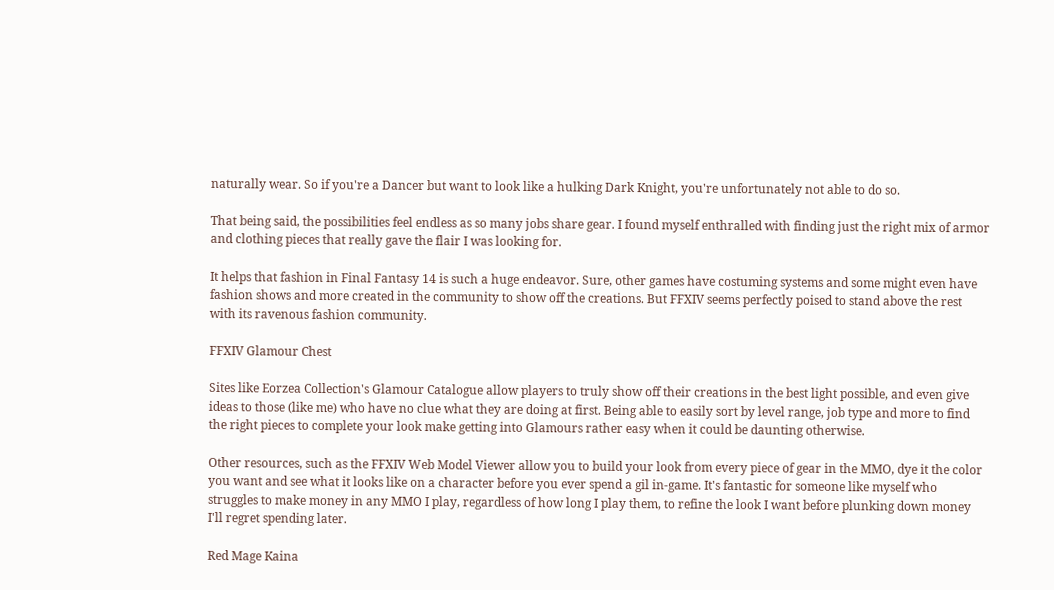naturally wear. So if you're a Dancer but want to look like a hulking Dark Knight, you're unfortunately not able to do so.

That being said, the possibilities feel endless as so many jobs share gear. I found myself enthralled with finding just the right mix of armor and clothing pieces that really gave the flair I was looking for.

It helps that fashion in Final Fantasy 14 is such a huge endeavor. Sure, other games have costuming systems and some might even have fashion shows and more created in the community to show off the creations. But FFXIV seems perfectly poised to stand above the rest with its ravenous fashion community.

FFXIV Glamour Chest

Sites like Eorzea Collection's Glamour Catalogue allow players to truly show off their creations in the best light possible, and even give ideas to those (like me) who have no clue what they are doing at first. Being able to easily sort by level range, job type and more to find the right pieces to complete your look make getting into Glamours rather easy when it could be daunting otherwise.

Other resources, such as the FFXIV Web Model Viewer allow you to build your look from every piece of gear in the MMO, dye it the color you want and see what it looks like on a character before you ever spend a gil in-game. It's fantastic for someone like myself who struggles to make money in any MMO I play, regardless of how long I play them, to refine the look I want before plunking down money I'll regret spending later.

Red Mage Kaina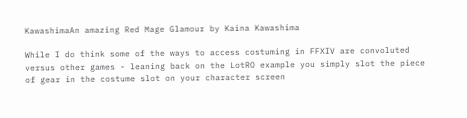KawashimaAn amazing Red Mage Glamour by Kaina Kawashima

While I do think some of the ways to access costuming in FFXIV are convoluted versus other games - leaning back on the LotRO example you simply slot the piece of gear in the costume slot on your character screen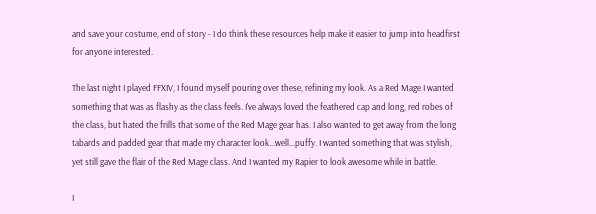and save your costume, end of story - I do think these resources help make it easier to jump into headfirst for anyone interested.

The last night I played FFXIV, I found myself pouring over these, refining my look. As a Red Mage I wanted something that was as flashy as the class feels. I've always loved the feathered cap and long, red robes of the class, but hated the frills that some of the Red Mage gear has. I also wanted to get away from the long tabards and padded gear that made my character look...well...puffy. I wanted something that was stylish, yet still gave the flair of the Red Mage class. And I wanted my Rapier to look awesome while in battle.

I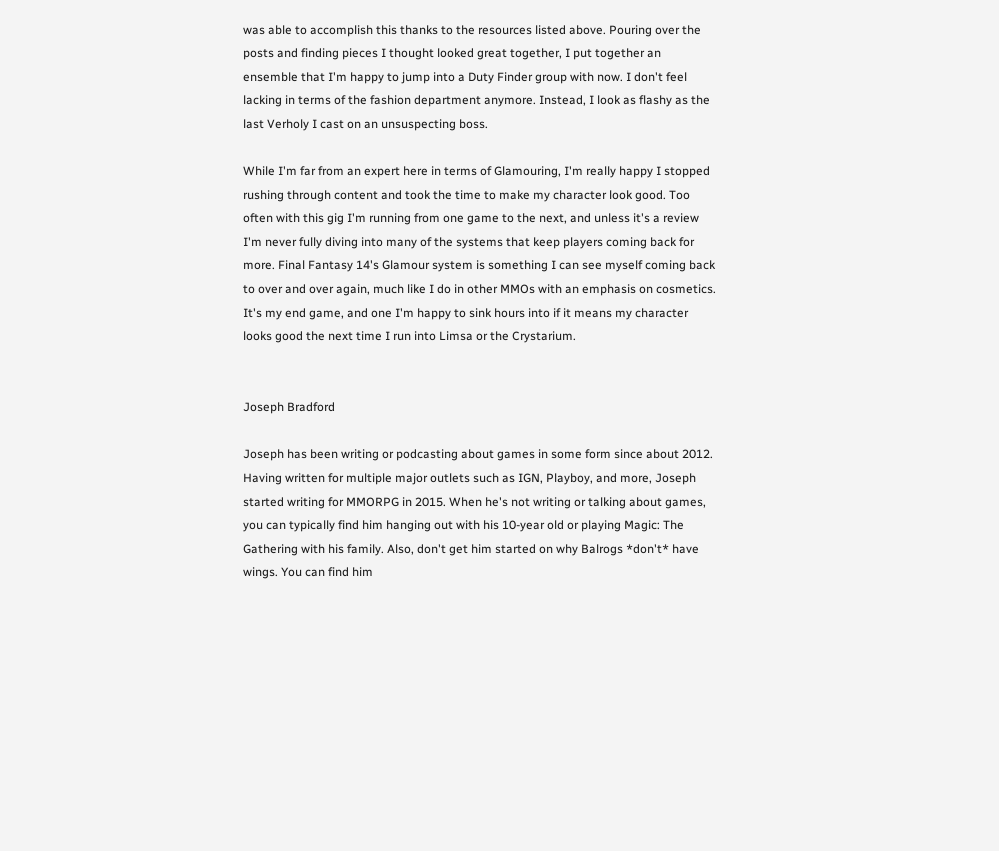was able to accomplish this thanks to the resources listed above. Pouring over the posts and finding pieces I thought looked great together, I put together an ensemble that I'm happy to jump into a Duty Finder group with now. I don't feel lacking in terms of the fashion department anymore. Instead, I look as flashy as the last Verholy I cast on an unsuspecting boss.

While I'm far from an expert here in terms of Glamouring, I'm really happy I stopped rushing through content and took the time to make my character look good. Too often with this gig I'm running from one game to the next, and unless it's a review I'm never fully diving into many of the systems that keep players coming back for more. Final Fantasy 14's Glamour system is something I can see myself coming back to over and over again, much like I do in other MMOs with an emphasis on cosmetics. It's my end game, and one I'm happy to sink hours into if it means my character looks good the next time I run into Limsa or the Crystarium.


Joseph Bradford

Joseph has been writing or podcasting about games in some form since about 2012. Having written for multiple major outlets such as IGN, Playboy, and more, Joseph started writing for MMORPG in 2015. When he's not writing or talking about games, you can typically find him hanging out with his 10-year old or playing Magic: The Gathering with his family. Also, don't get him started on why Balrogs *don't* have wings. You can find him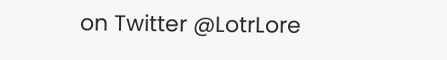on Twitter @LotrLore